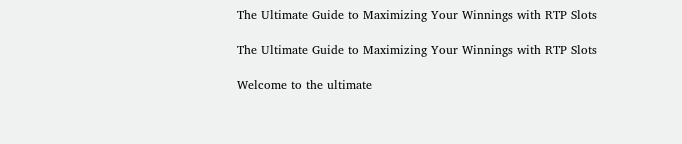The Ultimate Guide to Maximizing Your Winnings with RTP Slots

The Ultimate Guide to Maximizing Your Winnings with RTP Slots

Welcome to the ultimate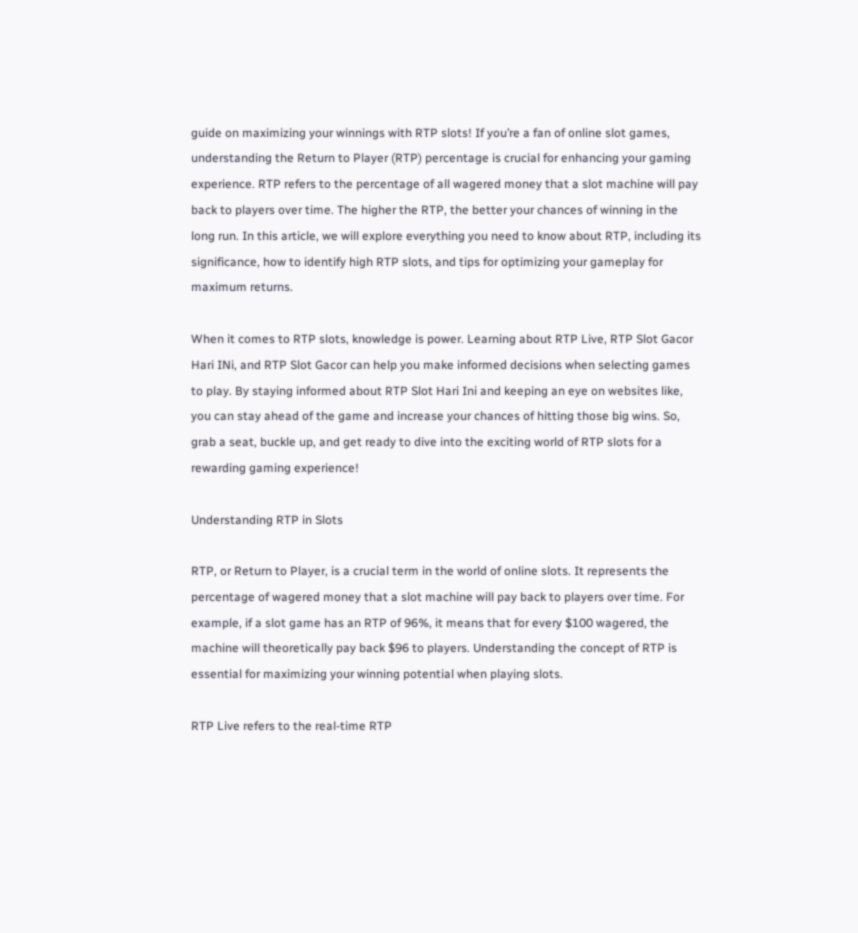guide on maximizing your winnings with RTP slots! If you’re a fan of online slot games, understanding the Return to Player (RTP) percentage is crucial for enhancing your gaming experience. RTP refers to the percentage of all wagered money that a slot machine will pay back to players over time. The higher the RTP, the better your chances of winning in the long run. In this article, we will explore everything you need to know about RTP, including its significance, how to identify high RTP slots, and tips for optimizing your gameplay for maximum returns.

When it comes to RTP slots, knowledge is power. Learning about RTP Live, RTP Slot Gacor Hari INi, and RTP Slot Gacor can help you make informed decisions when selecting games to play. By staying informed about RTP Slot Hari Ini and keeping an eye on websites like, you can stay ahead of the game and increase your chances of hitting those big wins. So, grab a seat, buckle up, and get ready to dive into the exciting world of RTP slots for a rewarding gaming experience!

Understanding RTP in Slots

RTP, or Return to Player, is a crucial term in the world of online slots. It represents the percentage of wagered money that a slot machine will pay back to players over time. For example, if a slot game has an RTP of 96%, it means that for every $100 wagered, the machine will theoretically pay back $96 to players. Understanding the concept of RTP is essential for maximizing your winning potential when playing slots.

RTP Live refers to the real-time RTP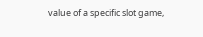value of a specific slot game,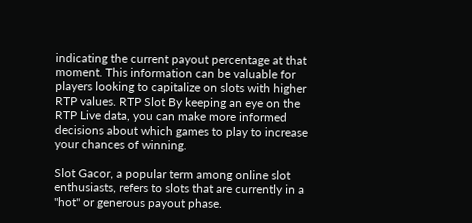indicating the current payout percentage at that moment. This information can be valuable for players looking to capitalize on slots with higher RTP values. RTP Slot By keeping an eye on the RTP Live data, you can make more informed decisions about which games to play to increase your chances of winning.

Slot Gacor, a popular term among online slot enthusiasts, refers to slots that are currently in a "hot" or generous payout phase.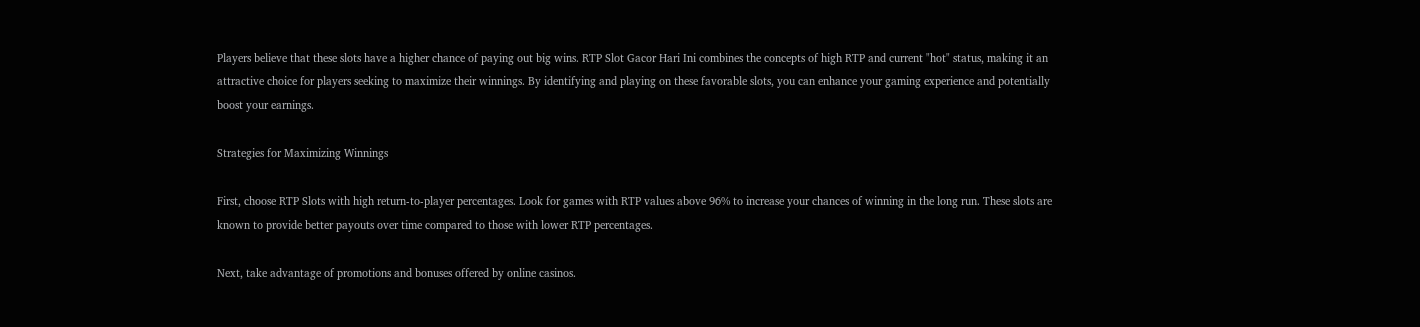Players believe that these slots have a higher chance of paying out big wins. RTP Slot Gacor Hari Ini combines the concepts of high RTP and current "hot" status, making it an attractive choice for players seeking to maximize their winnings. By identifying and playing on these favorable slots, you can enhance your gaming experience and potentially boost your earnings.

Strategies for Maximizing Winnings

First, choose RTP Slots with high return-to-player percentages. Look for games with RTP values above 96% to increase your chances of winning in the long run. These slots are known to provide better payouts over time compared to those with lower RTP percentages.

Next, take advantage of promotions and bonuses offered by online casinos.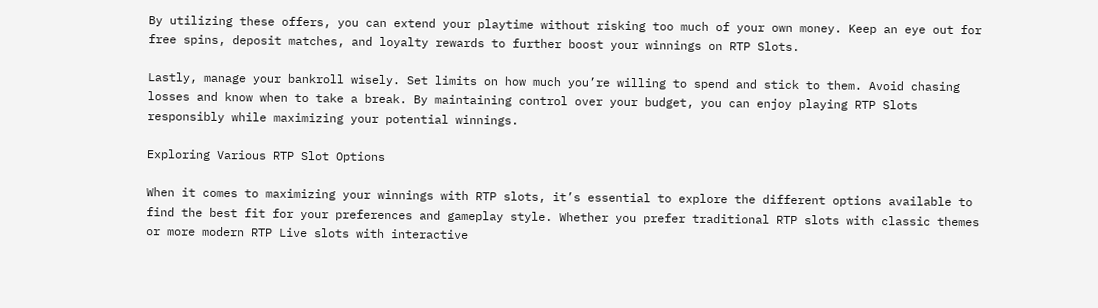By utilizing these offers, you can extend your playtime without risking too much of your own money. Keep an eye out for free spins, deposit matches, and loyalty rewards to further boost your winnings on RTP Slots.

Lastly, manage your bankroll wisely. Set limits on how much you’re willing to spend and stick to them. Avoid chasing losses and know when to take a break. By maintaining control over your budget, you can enjoy playing RTP Slots responsibly while maximizing your potential winnings.

Exploring Various RTP Slot Options

When it comes to maximizing your winnings with RTP slots, it’s essential to explore the different options available to find the best fit for your preferences and gameplay style. Whether you prefer traditional RTP slots with classic themes or more modern RTP Live slots with interactive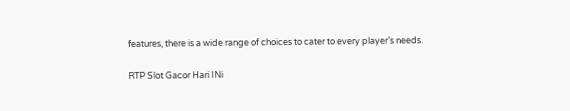features, there is a wide range of choices to cater to every player’s needs.

RTP Slot Gacor Hari INi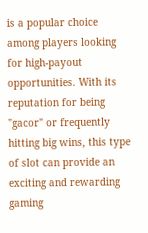is a popular choice among players looking for high-payout opportunities. With its reputation for being "gacor" or frequently hitting big wins, this type of slot can provide an exciting and rewarding gaming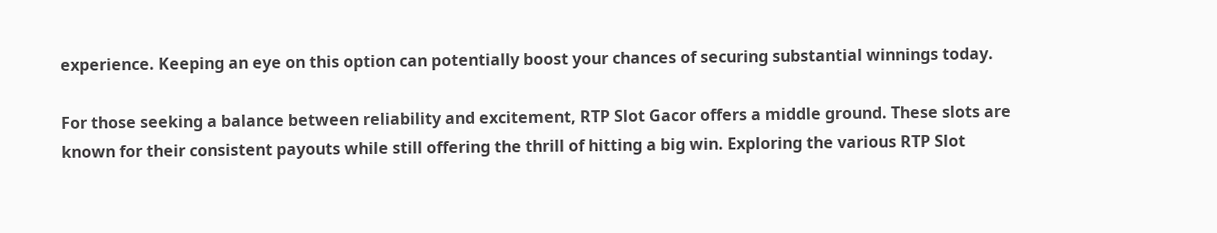experience. Keeping an eye on this option can potentially boost your chances of securing substantial winnings today.

For those seeking a balance between reliability and excitement, RTP Slot Gacor offers a middle ground. These slots are known for their consistent payouts while still offering the thrill of hitting a big win. Exploring the various RTP Slot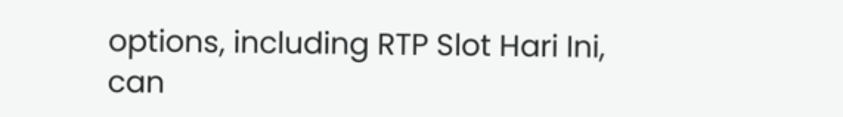options, including RTP Slot Hari Ini, can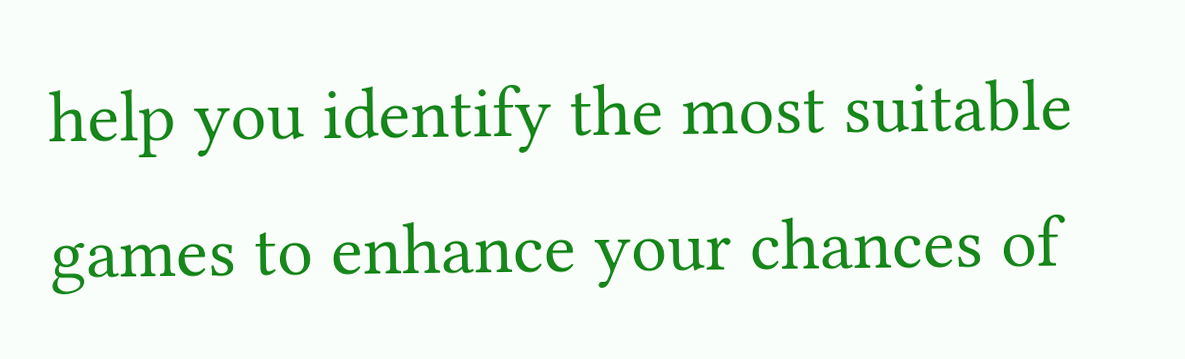help you identify the most suitable games to enhance your chances of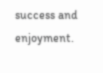success and enjoyment.